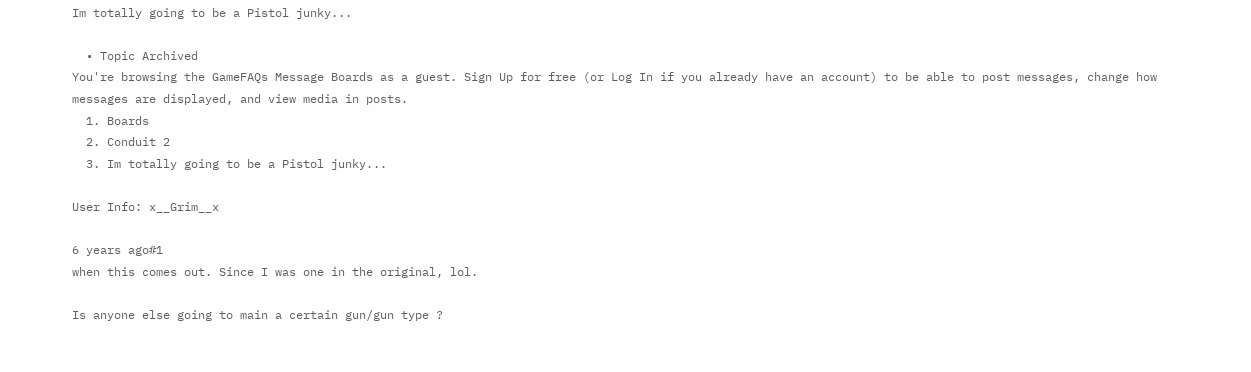Im totally going to be a Pistol junky...

  • Topic Archived
You're browsing the GameFAQs Message Boards as a guest. Sign Up for free (or Log In if you already have an account) to be able to post messages, change how messages are displayed, and view media in posts.
  1. Boards
  2. Conduit 2
  3. Im totally going to be a Pistol junky...

User Info: x__Grim__x

6 years ago#1
when this comes out. Since I was one in the original, lol.

Is anyone else going to main a certain gun/gun type ?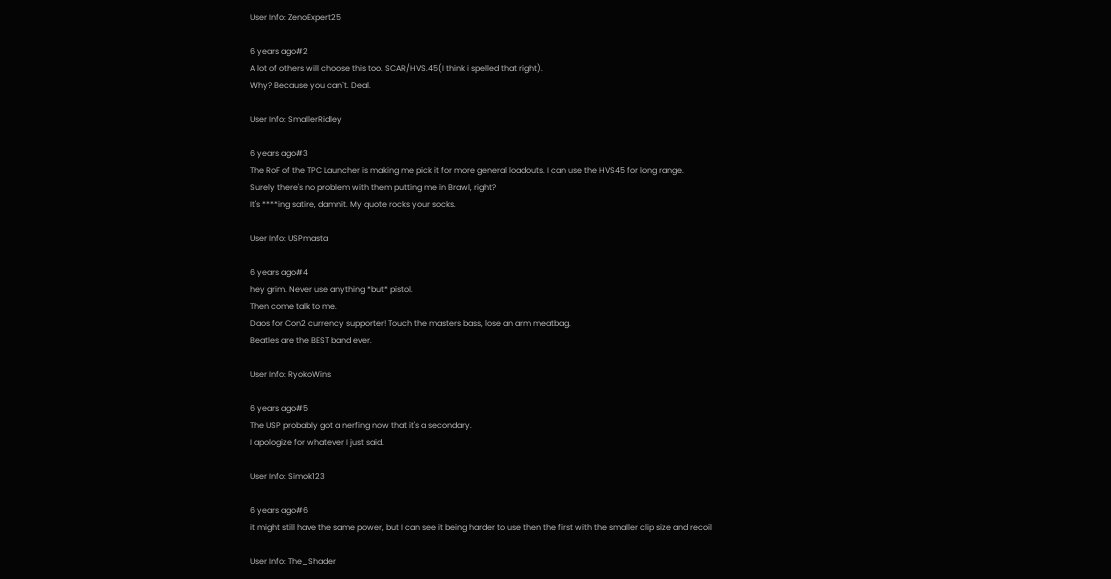User Info: ZenoExpert25

6 years ago#2
A lot of others will choose this too. SCAR/HVS.45(I think i spelled that right).
Why? Because you can`t. Deal.

User Info: SmallerRidley

6 years ago#3
The RoF of the TPC Launcher is making me pick it for more general loadouts. I can use the HVS45 for long range.
Surely there's no problem with them putting me in Brawl, right?
It's ****ing satire, damnit. My quote rocks your socks.

User Info: USPmasta

6 years ago#4
hey grim. Never use anything *but* pistol.
Then come talk to me.
Daos for Con2 currency supporter! Touch the masters bass, lose an arm meatbag.
Beatles are the BEST band ever.

User Info: RyokoWins

6 years ago#5
The USP probably got a nerfing now that it's a secondary.
I apologize for whatever I just said.

User Info: Simok123

6 years ago#6
it might still have the same power, but I can see it being harder to use then the first with the smaller clip size and recoil

User Info: The_Shader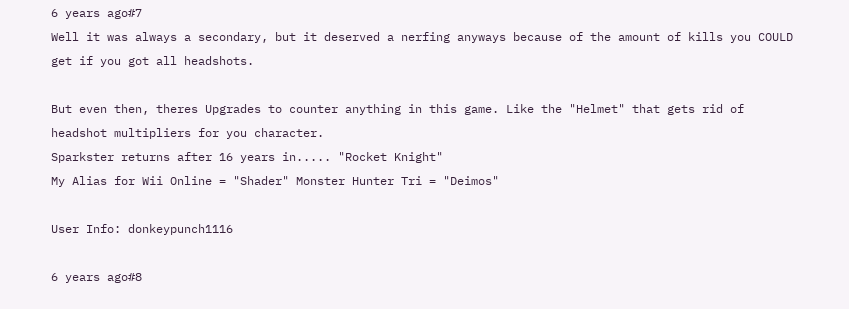6 years ago#7
Well it was always a secondary, but it deserved a nerfing anyways because of the amount of kills you COULD get if you got all headshots.

But even then, theres Upgrades to counter anything in this game. Like the "Helmet" that gets rid of headshot multipliers for you character.
Sparkster returns after 16 years in..... "Rocket Knight"
My Alias for Wii Online = "Shader" Monster Hunter Tri = "Deimos"

User Info: donkeypunch1116

6 years ago#8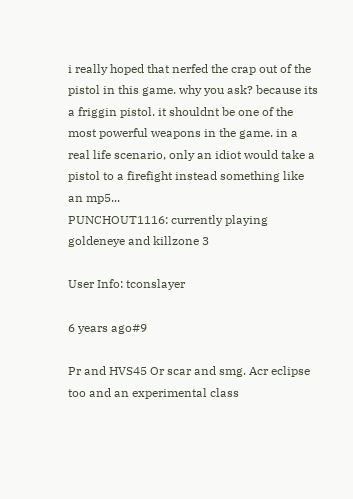i really hoped that nerfed the crap out of the pistol in this game. why you ask? because its a friggin pistol. it shouldnt be one of the most powerful weapons in the game. in a real life scenario, only an idiot would take a pistol to a firefight instead something like an mp5...
PUNCHOUT1116: currently playing goldeneye and killzone 3

User Info: tconslayer

6 years ago#9

Pr and HVS45 Or scar and smg. Acr eclipse too and an experimental class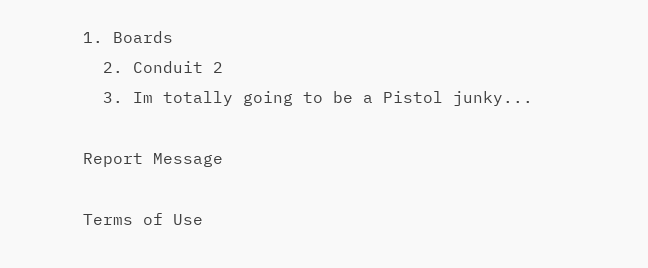1. Boards
  2. Conduit 2
  3. Im totally going to be a Pistol junky...

Report Message

Terms of Use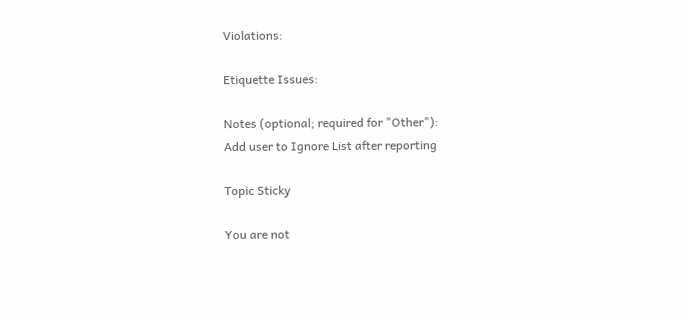Violations:

Etiquette Issues:

Notes (optional; required for "Other"):
Add user to Ignore List after reporting

Topic Sticky

You are not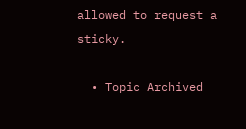allowed to request a sticky.

  • Topic Archived